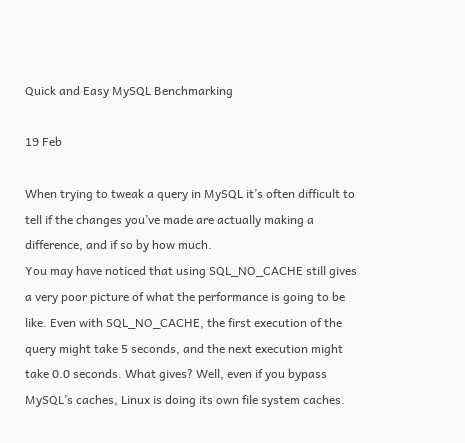Quick and Easy MySQL Benchmarking

19 Feb

When trying to tweak a query in MySQL it’s often difficult to tell if the changes you’ve made are actually making a difference, and if so by how much.
You may have noticed that using SQL_NO_CACHE still gives a very poor picture of what the performance is going to be like. Even with SQL_NO_CACHE, the first execution of the query might take 5 seconds, and the next execution might take 0.0 seconds. What gives? Well, even if you bypass MySQL’s caches, Linux is doing its own file system caches.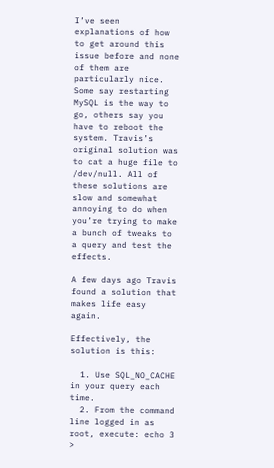I’ve seen explanations of how to get around this issue before and none of them are particularly nice. Some say restarting MySQL is the way to go, others say you have to reboot the system. Travis’s original solution was to cat a huge file to /dev/null. All of these solutions are slow and somewhat annoying to do when you’re trying to make a bunch of tweaks to a query and test the effects.

A few days ago Travis found a solution that makes life easy again.

Effectively, the solution is this:

  1. Use SQL_NO_CACHE in your query each time.
  2. From the command line logged in as root, execute: echo 3 >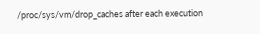/proc/sys/vm/drop_caches after each execution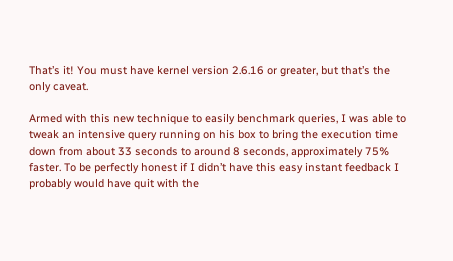That’s it! You must have kernel version 2.6.16 or greater, but that’s the only caveat.

Armed with this new technique to easily benchmark queries, I was able to tweak an intensive query running on his box to bring the execution time down from about 33 seconds to around 8 seconds, approximately 75% faster. To be perfectly honest if I didn’t have this easy instant feedback I probably would have quit with the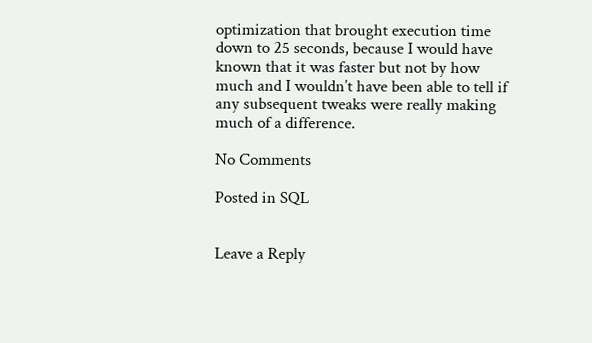optimization that brought execution time down to 25 seconds, because I would have known that it was faster but not by how much and I wouldn’t have been able to tell if any subsequent tweaks were really making much of a difference.

No Comments

Posted in SQL


Leave a Reply